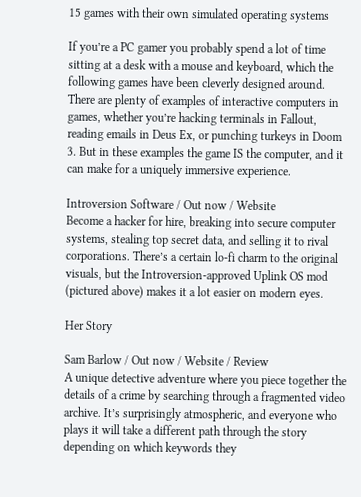15 games with their own simulated operating systems

If you’re a PC gamer you probably spend a lot of time sitting at a desk with a mouse and keyboard, which the following games have been cleverly designed around. There are plenty of examples of interactive computers in games, whether you’re hacking terminals in Fallout, reading emails in Deus Ex, or punching turkeys in Doom 3. But in these examples the game IS the computer, and it can make for a uniquely immersive experience.

Introversion Software / Out now / Website
Become a hacker for hire, breaking into secure computer systems, stealing top secret data, and selling it to rival corporations. There’s a certain lo-fi charm to the original visuals, but the Introversion-approved Uplink OS mod (pictured above) makes it a lot easier on modern eyes.

Her Story

Sam Barlow / Out now / Website / Review
A unique detective adventure where you piece together the details of a crime by searching through a fragmented video archive. It’s surprisingly atmospheric, and everyone who plays it will take a different path through the story depending on which keywords they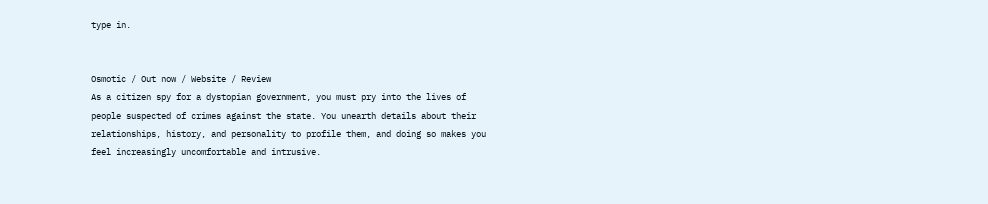type in.


Osmotic / Out now / Website / Review
As a citizen spy for a dystopian government, you must pry into the lives of people suspected of crimes against the state. You unearth details about their relationships, history, and personality to profile them, and doing so makes you feel increasingly uncomfortable and intrusive.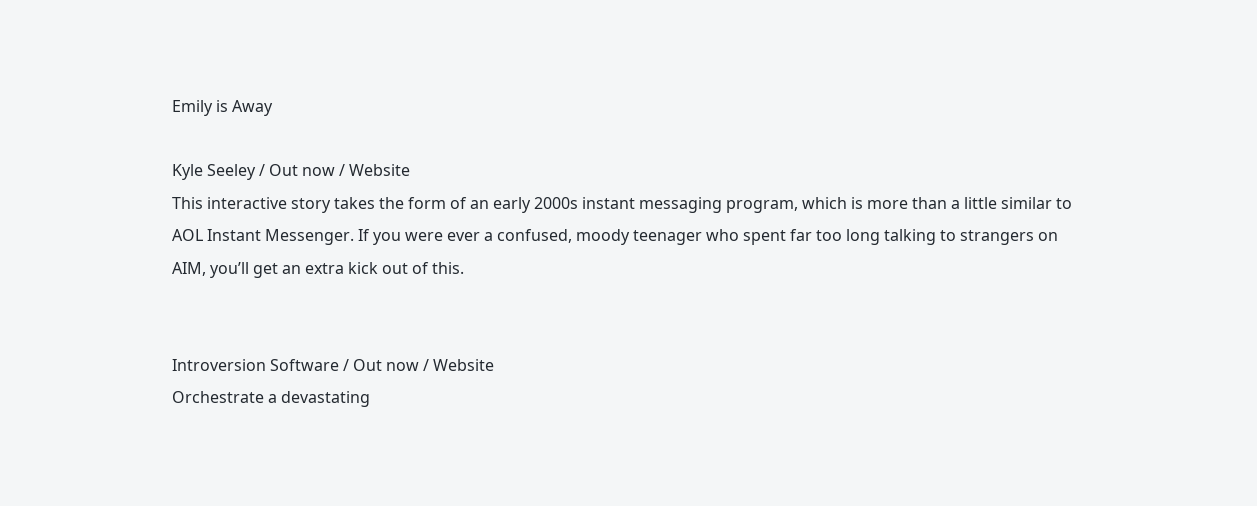Emily is Away

Kyle Seeley / Out now / Website
This interactive story takes the form of an early 2000s instant messaging program, which is more than a little similar to AOL Instant Messenger. If you were ever a confused, moody teenager who spent far too long talking to strangers on AIM, you’ll get an extra kick out of this.


Introversion Software / Out now / Website
Orchestrate a devastating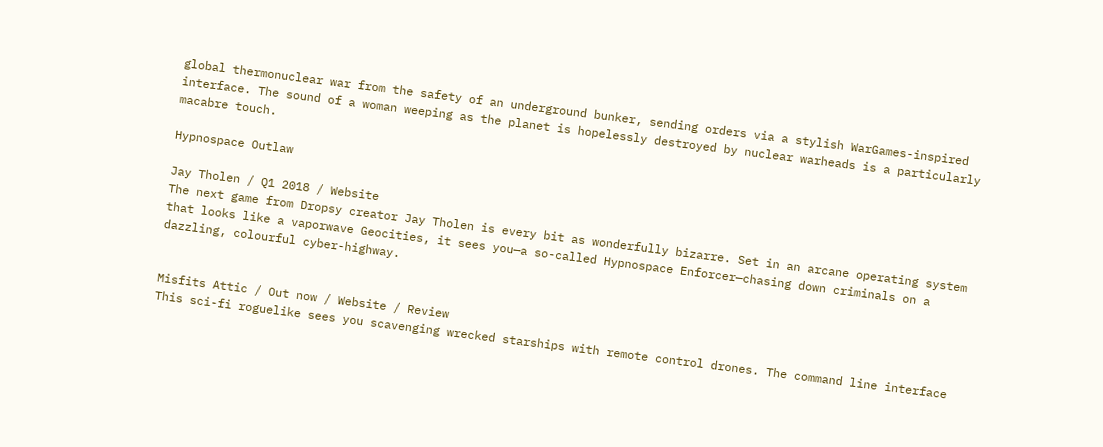global thermonuclear war from the safety of an underground bunker, sending orders via a stylish WarGames-inspired interface. The sound of a woman weeping as the planet is hopelessly destroyed by nuclear warheads is a particularly macabre touch.

Hypnospace Outlaw

Jay Tholen / Q1 2018 / Website
The next game from Dropsy creator Jay Tholen is every bit as wonderfully bizarre. Set in an arcane operating system that looks like a vaporwave Geocities, it sees you—a so-called Hypnospace Enforcer—chasing down criminals on a dazzling, colourful cyber-highway.


Misfits Attic / Out now / Website / Review
This sci-fi roguelike sees you scavenging wrecked starships with remote control drones. The command line interface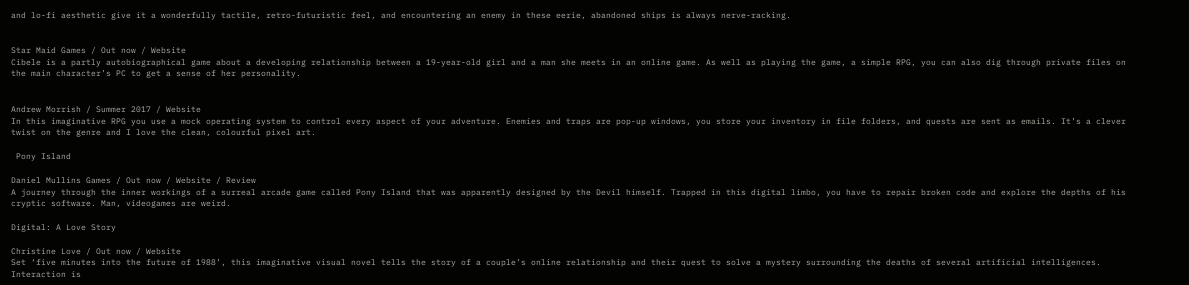and lo-fi aesthetic give it a wonderfully tactile, retro-futuristic feel, and encountering an enemy in these eerie, abandoned ships is always nerve-racking.


Star Maid Games / Out now / Website
Cibele is a partly autobiographical game about a developing relationship between a 19-year-old girl and a man she meets in an online game. As well as playing the game, a simple RPG, you can also dig through private files on the main character’s PC to get a sense of her personality.


Andrew Morrish / Summer 2017 / Website
In this imaginative RPG you use a mock operating system to control every aspect of your adventure. Enemies and traps are pop-up windows, you store your inventory in file folders, and quests are sent as emails. It’s a clever twist on the genre and I love the clean, colourful pixel art.

 Pony Island

Daniel Mullins Games / Out now / Website / Review
A journey through the inner workings of a surreal arcade game called Pony Island that was apparently designed by the Devil himself. Trapped in this digital limbo, you have to repair broken code and explore the depths of his cryptic software. Man, videogames are weird.

Digital: A Love Story

Christine Love / Out now / Website
Set ‘five minutes into the future of 1988’, this imaginative visual novel tells the story of a couple’s online relationship and their quest to solve a mystery surrounding the deaths of several artificial intelligences. Interaction is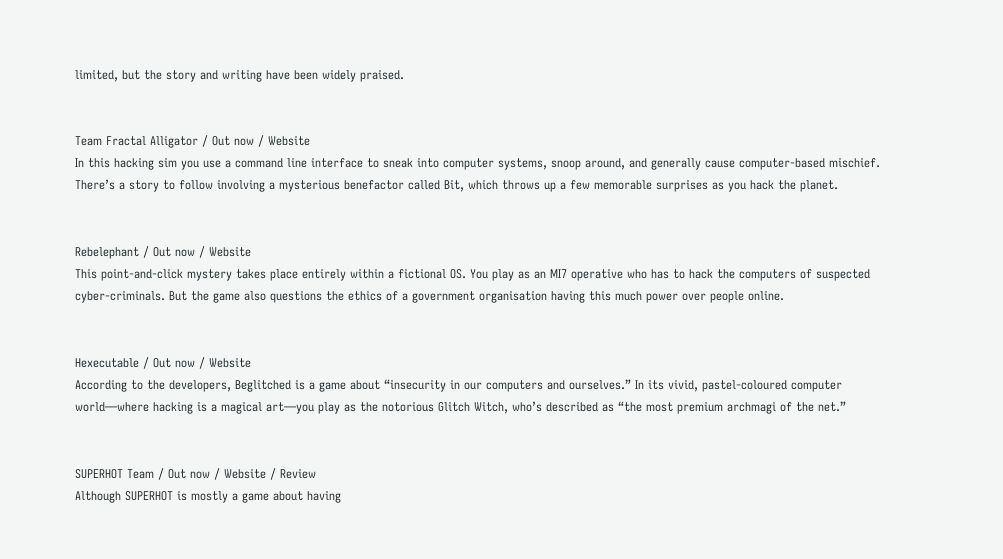limited, but the story and writing have been widely praised.


Team Fractal Alligator / Out now / Website
In this hacking sim you use a command line interface to sneak into computer systems, snoop around, and generally cause computer-based mischief. There’s a story to follow involving a mysterious benefactor called Bit, which throws up a few memorable surprises as you hack the planet.


Rebelephant / Out now / Website
This point-and-click mystery takes place entirely within a fictional OS. You play as an MI7 operative who has to hack the computers of suspected cyber-criminals. But the game also questions the ethics of a government organisation having this much power over people online.


Hexecutable / Out now / Website
According to the developers, Beglitched is a game about “insecurity in our computers and ourselves.” In its vivid, pastel-coloured computer world—where hacking is a magical art—you play as the notorious Glitch Witch, who’s described as “the most premium archmagi of the net.”


SUPERHOT Team / Out now / Website / Review
Although SUPERHOT is mostly a game about having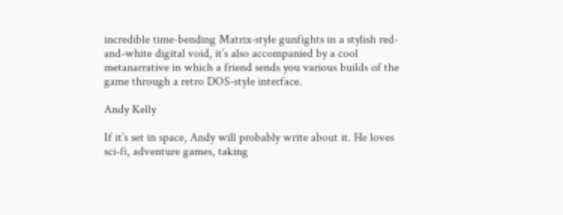incredible time-bending Matrix-style gunfights in a stylish red-and-white digital void, it’s also accompanied by a cool metanarrative in which a friend sends you various builds of the game through a retro DOS-style interface.

Andy Kelly

If it’s set in space, Andy will probably write about it. He loves sci-fi, adventure games, taking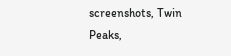screenshots, Twin Peaks,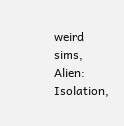weird sims, Alien: Isolation,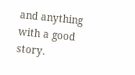and anything with a good story.